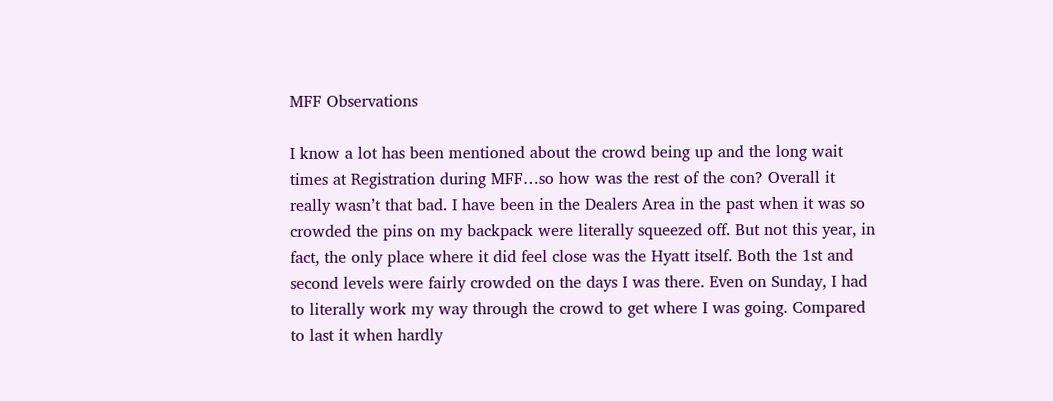MFF Observations

I know a lot has been mentioned about the crowd being up and the long wait times at Registration during MFF…so how was the rest of the con? Overall it really wasn’t that bad. I have been in the Dealers Area in the past when it was so crowded the pins on my backpack were literally squeezed off. But not this year, in fact, the only place where it did feel close was the Hyatt itself. Both the 1st and second levels were fairly crowded on the days I was there. Even on Sunday, I had to literally work my way through the crowd to get where I was going. Compared to last it when hardly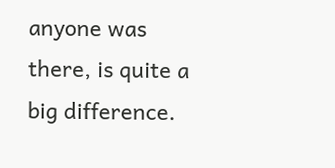anyone was there, is quite a big difference.